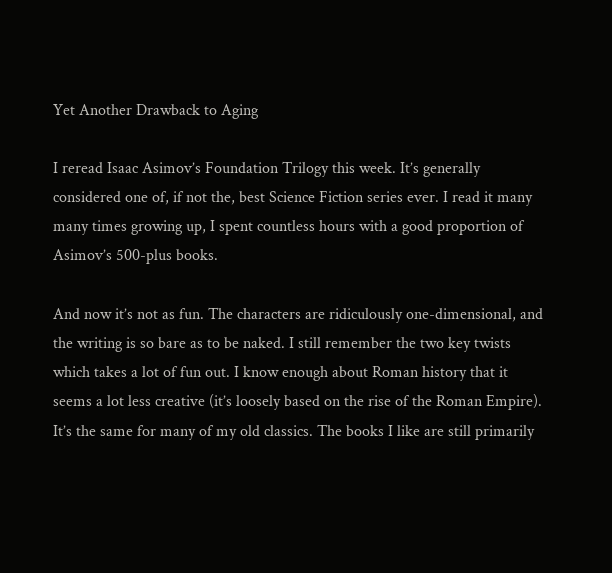Yet Another Drawback to Aging

I reread Isaac Asimov’s Foundation Trilogy this week. It’s generally considered one of, if not the, best Science Fiction series ever. I read it many many times growing up, I spent countless hours with a good proportion of Asimov’s 500-plus books.

And now it’s not as fun. The characters are ridiculously one-dimensional, and the writing is so bare as to be naked. I still remember the two key twists which takes a lot of fun out. I know enough about Roman history that it seems a lot less creative (it’s loosely based on the rise of the Roman Empire). It’s the same for many of my old classics. The books I like are still primarily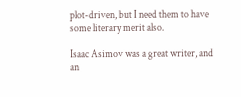plot-driven, but I need them to have some literary merit also.

Isaac Asimov was a great writer, and an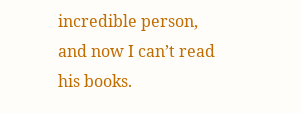incredible person, and now I can’t read his books.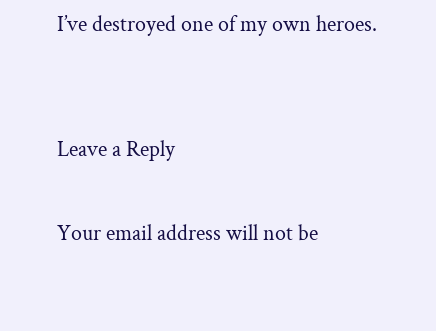I’ve destroyed one of my own heroes.


Leave a Reply

Your email address will not be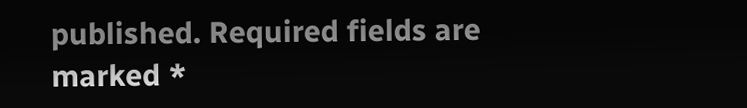published. Required fields are marked *